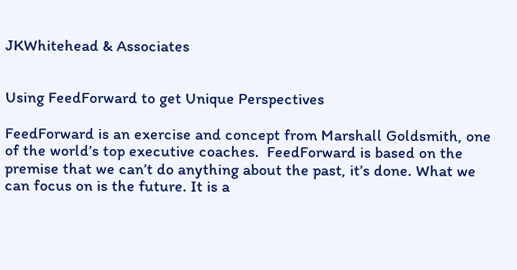JKWhitehead & Associates


Using FeedForward to get Unique Perspectives

FeedForward is an exercise and concept from Marshall Goldsmith, one of the world’s top executive coaches.  FeedForward is based on the premise that we can’t do anything about the past, it’s done. What we can focus on is the future. It is a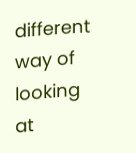different way of looking at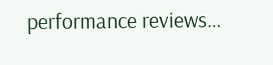performance reviews…